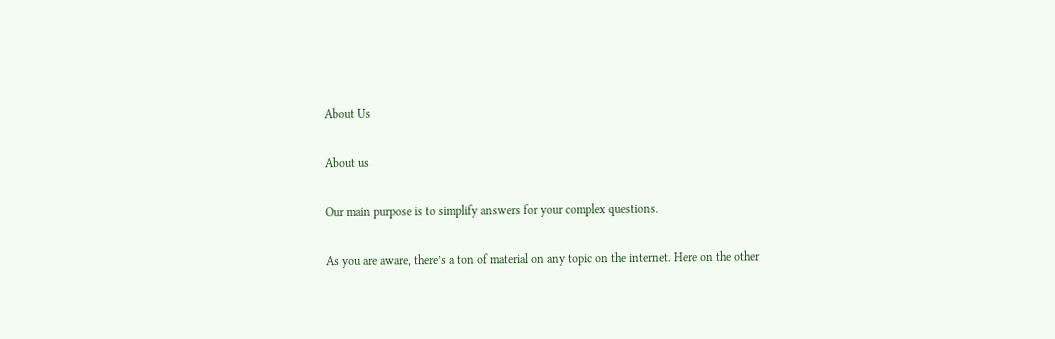About Us

About us

Our main purpose is to simplify answers for your complex questions.

As you are aware, there’s a ton of material on any topic on the internet. Here on the other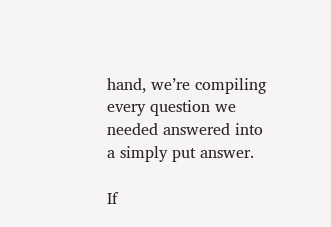hand, we’re compiling every question we needed answered into a simply put answer.

If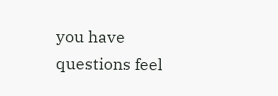you have questions feel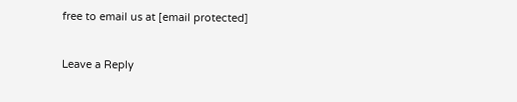free to email us at [email protected]


Leave a Reply